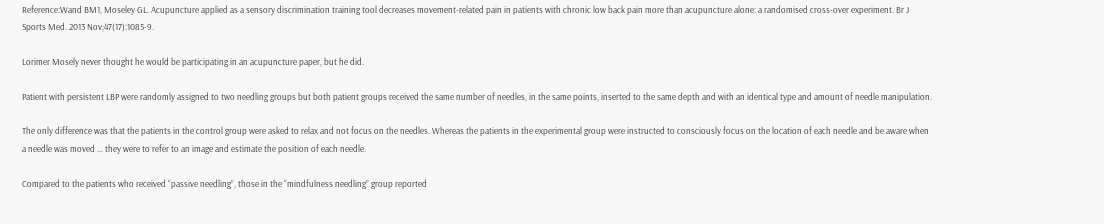Reference:Wand BM1, Moseley GL. Acupuncture applied as a sensory discrimination training tool decreases movement-related pain in patients with chronic low back pain more than acupuncture alone: a randomised cross-over experiment. Br J Sports Med. 2013 Nov;47(17):1085-9.

Lorimer Mosely never thought he would be participating in an acupuncture paper, but he did.

Patient with persistent LBP were randomly assigned to two needling groups but both patient groups received the same number of needles, in the same points, inserted to the same depth and with an identical type and amount of needle manipulation.

The only difference was that the patients in the control group were asked to relax and not focus on the needles. Whereas the patients in the experimental group were instructed to consciously focus on the location of each needle and be aware when a needle was moved … they were to refer to an image and estimate the position of each needle.

Compared to the patients who received “passive needling”, those in the “mindfulness needling” group reported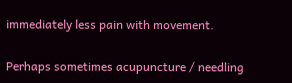immediately less pain with movement.

Perhaps sometimes acupuncture / needling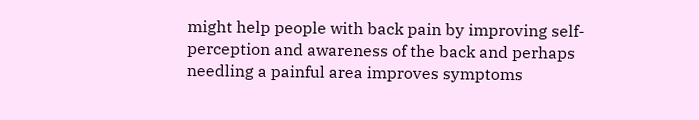might help people with back pain by improving self-perception and awareness of the back and perhaps needling a painful area improves symptoms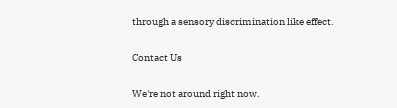through a sensory discrimination like effect.

Contact Us

We're not around right now.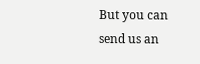But you can send us an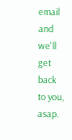email and we'll get back to you, asap.